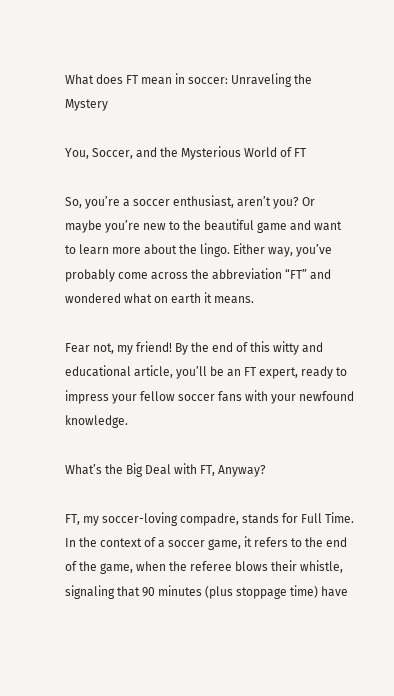What does FT mean in soccer: Unraveling the Mystery

You, Soccer, and the Mysterious World of FT

So, you’re a soccer enthusiast, aren’t you? Or maybe you’re new to the beautiful game and want to learn more about the lingo. Either way, you’ve probably come across the abbreviation “FT” and wondered what on earth it means.

Fear not, my friend! By the end of this witty and educational article, you’ll be an FT expert, ready to impress your fellow soccer fans with your newfound knowledge.

What’s the Big Deal with FT, Anyway?

FT, my soccer-loving compadre, stands for Full Time. In the context of a soccer game, it refers to the end of the game, when the referee blows their whistle, signaling that 90 minutes (plus stoppage time) have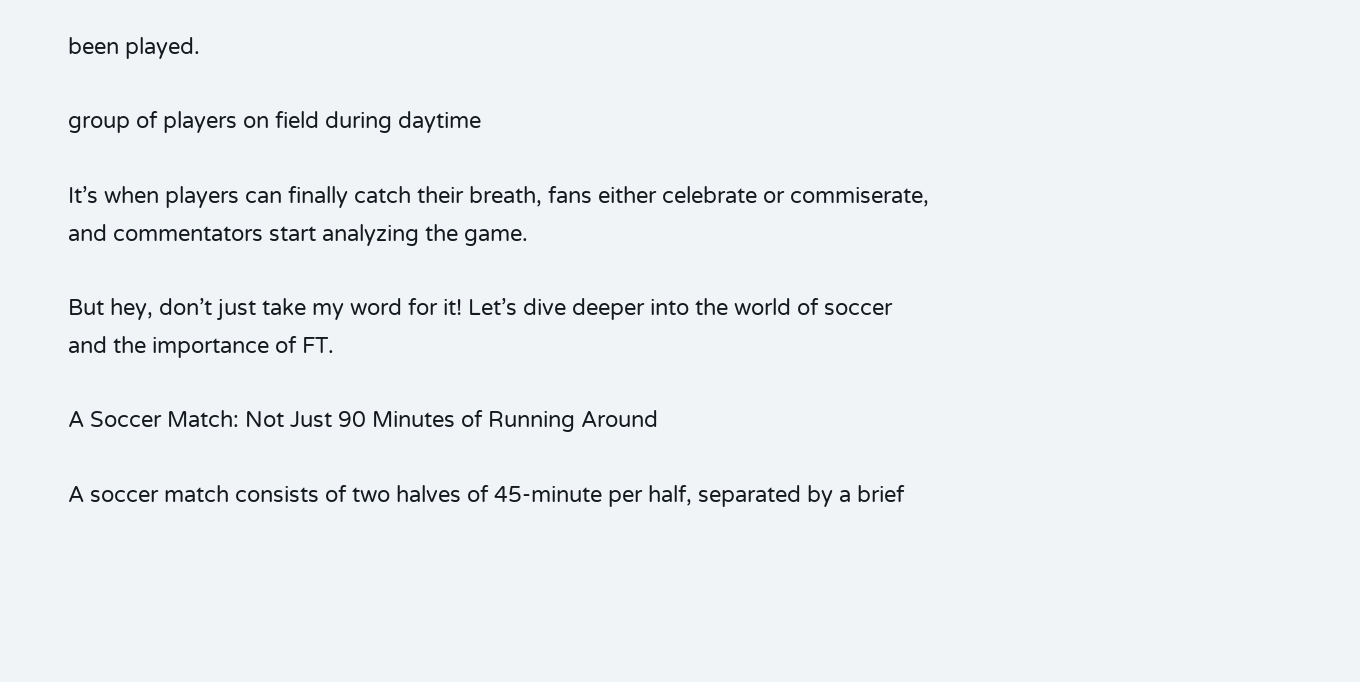been played.

group of players on field during daytime

It’s when players can finally catch their breath, fans either celebrate or commiserate, and commentators start analyzing the game.

But hey, don’t just take my word for it! Let’s dive deeper into the world of soccer and the importance of FT.

A Soccer Match: Not Just 90 Minutes of Running Around

A soccer match consists of two halves of 45-minute per half, separated by a brief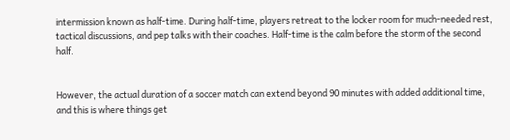intermission known as half-time. During half-time, players retreat to the locker room for much-needed rest, tactical discussions, and pep talks with their coaches. Half-time is the calm before the storm of the second half.


However, the actual duration of a soccer match can extend beyond 90 minutes with added additional time, and this is where things get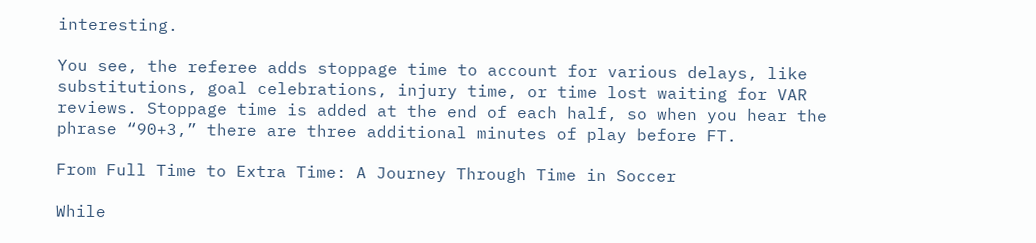interesting.

You see, the referee adds stoppage time to account for various delays, like substitutions, goal celebrations, injury time, or time lost waiting for VAR reviews. Stoppage time is added at the end of each half, so when you hear the phrase “90+3,” there are three additional minutes of play before FT.

From Full Time to Extra Time: A Journey Through Time in Soccer

While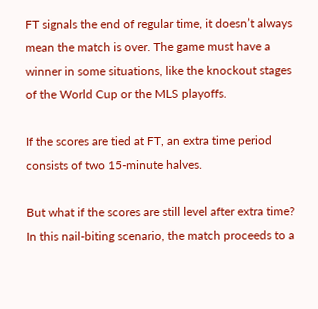FT signals the end of regular time, it doesn’t always mean the match is over. The game must have a winner in some situations, like the knockout stages of the World Cup or the MLS playoffs.

If the scores are tied at FT, an extra time period consists of two 15-minute halves.

But what if the scores are still level after extra time? In this nail-biting scenario, the match proceeds to a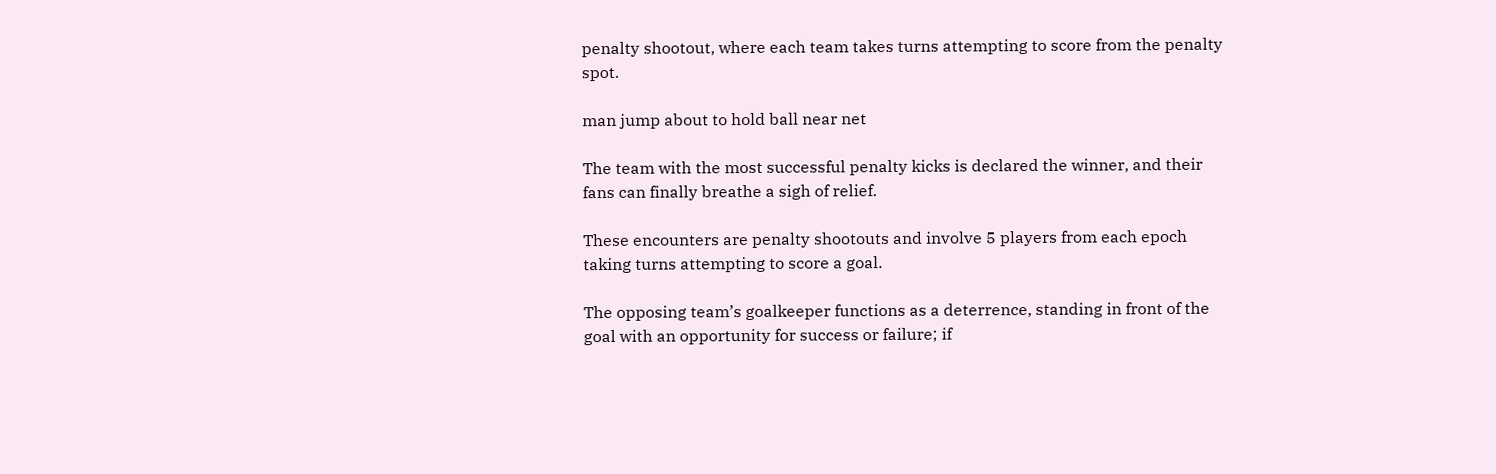penalty shootout, where each team takes turns attempting to score from the penalty spot.

man jump about to hold ball near net

The team with the most successful penalty kicks is declared the winner, and their fans can finally breathe a sigh of relief.

These encounters are penalty shootouts and involve 5 players from each epoch taking turns attempting to score a goal.

The opposing team’s goalkeeper functions as a deterrence, standing in front of the goal with an opportunity for success or failure; if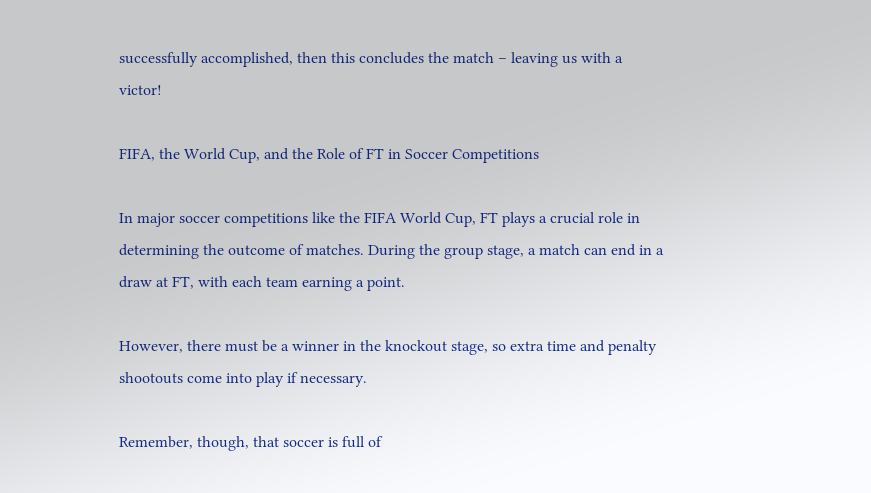successfully accomplished, then this concludes the match – leaving us with a victor!

FIFA, the World Cup, and the Role of FT in Soccer Competitions

In major soccer competitions like the FIFA World Cup, FT plays a crucial role in determining the outcome of matches. During the group stage, a match can end in a draw at FT, with each team earning a point.

However, there must be a winner in the knockout stage, so extra time and penalty shootouts come into play if necessary.

Remember, though, that soccer is full of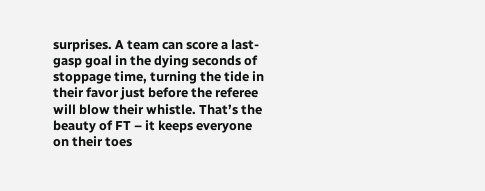surprises. A team can score a last-gasp goal in the dying seconds of stoppage time, turning the tide in their favor just before the referee will blow their whistle. That’s the beauty of FT – it keeps everyone on their toes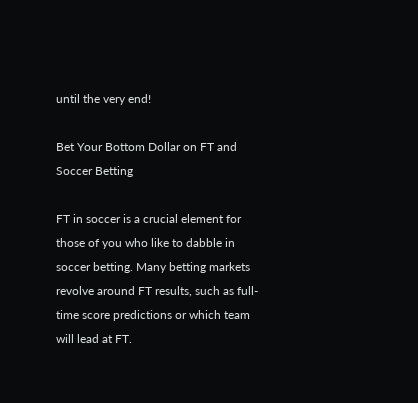until the very end!

Bet Your Bottom Dollar on FT and Soccer Betting

FT in soccer is a crucial element for those of you who like to dabble in soccer betting. Many betting markets revolve around FT results, such as full-time score predictions or which team will lead at FT.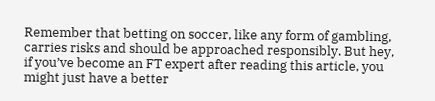Remember that betting on soccer, like any form of gambling, carries risks and should be approached responsibly. But hey, if you’ve become an FT expert after reading this article, you might just have a better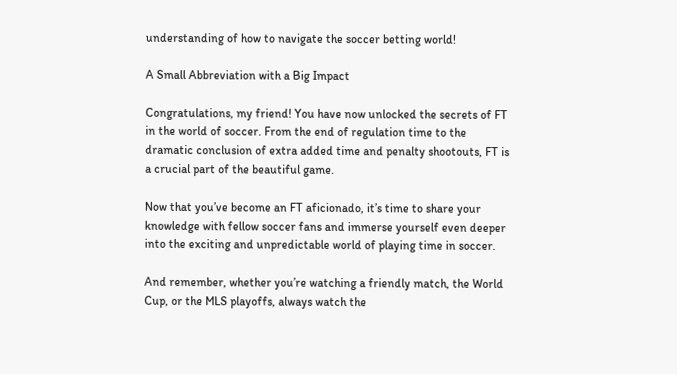understanding of how to navigate the soccer betting world!

A Small Abbreviation with a Big Impact

Congratulations, my friend! You have now unlocked the secrets of FT in the world of soccer. From the end of regulation time to the dramatic conclusion of extra added time and penalty shootouts, FT is a crucial part of the beautiful game.

Now that you’ve become an FT aficionado, it’s time to share your knowledge with fellow soccer fans and immerse yourself even deeper into the exciting and unpredictable world of playing time in soccer.

And remember, whether you’re watching a friendly match, the World Cup, or the MLS playoffs, always watch the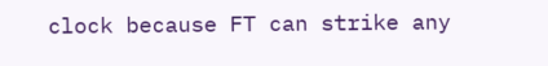clock because FT can strike any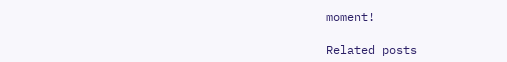moment!

Related posts